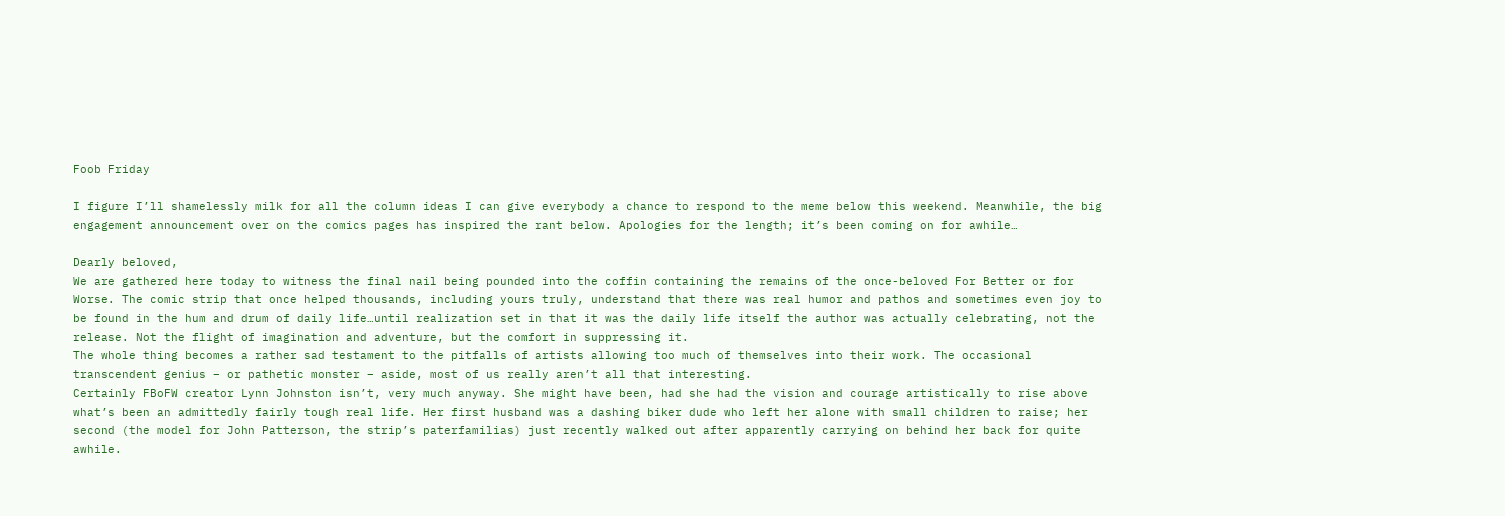Foob Friday

I figure I’ll shamelessly milk for all the column ideas I can give everybody a chance to respond to the meme below this weekend. Meanwhile, the big engagement announcement over on the comics pages has inspired the rant below. Apologies for the length; it’s been coming on for awhile…

Dearly beloved,
We are gathered here today to witness the final nail being pounded into the coffin containing the remains of the once-beloved For Better or for Worse. The comic strip that once helped thousands, including yours truly, understand that there was real humor and pathos and sometimes even joy to be found in the hum and drum of daily life…until realization set in that it was the daily life itself the author was actually celebrating, not the release. Not the flight of imagination and adventure, but the comfort in suppressing it.
The whole thing becomes a rather sad testament to the pitfalls of artists allowing too much of themselves into their work. The occasional transcendent genius – or pathetic monster – aside, most of us really aren’t all that interesting.
Certainly FBoFW creator Lynn Johnston isn’t, very much anyway. She might have been, had she had the vision and courage artistically to rise above what’s been an admittedly fairly tough real life. Her first husband was a dashing biker dude who left her alone with small children to raise; her second (the model for John Patterson, the strip’s paterfamilias) just recently walked out after apparently carrying on behind her back for quite awhile.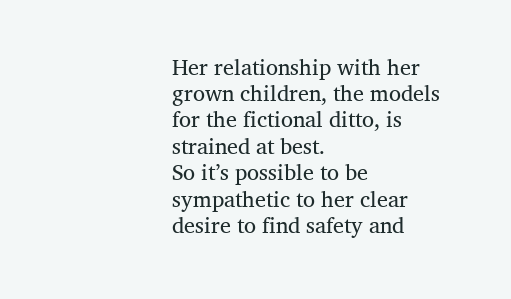Her relationship with her grown children, the models for the fictional ditto, is strained at best.
So it’s possible to be sympathetic to her clear desire to find safety and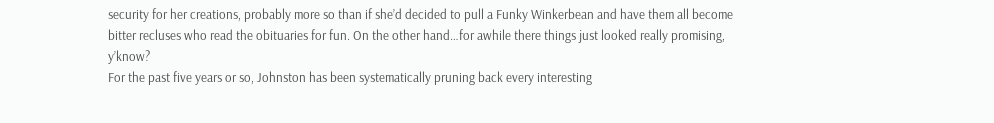security for her creations, probably more so than if she’d decided to pull a Funky Winkerbean and have them all become bitter recluses who read the obituaries for fun. On the other hand…for awhile there things just looked really promising, y’know?
For the past five years or so, Johnston has been systematically pruning back every interesting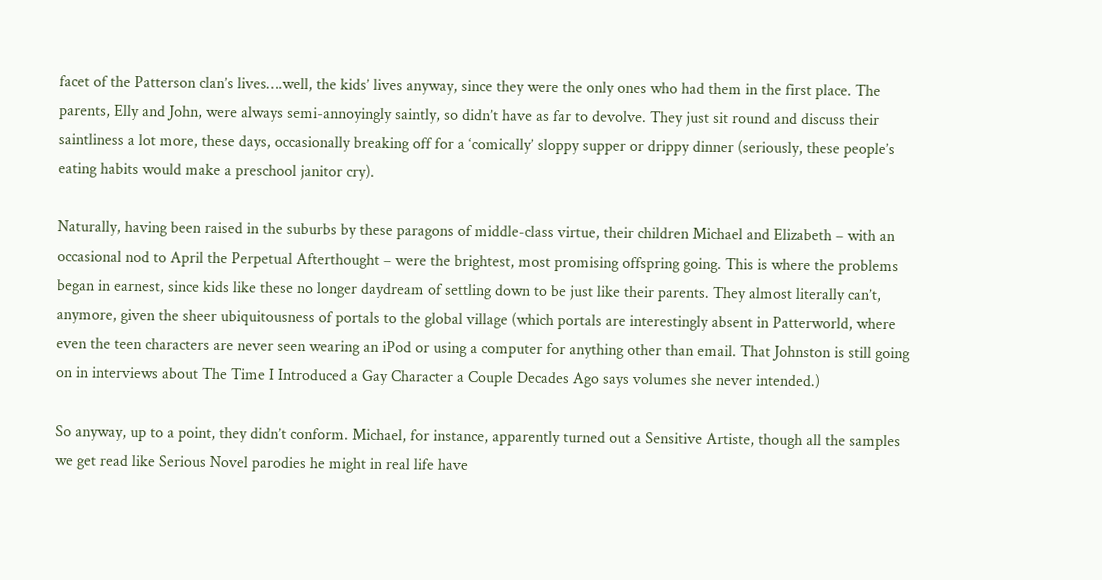facet of the Patterson clan’s lives….well, the kids’ lives anyway, since they were the only ones who had them in the first place. The parents, Elly and John, were always semi-annoyingly saintly, so didn’t have as far to devolve. They just sit round and discuss their saintliness a lot more, these days, occasionally breaking off for a ‘comically’ sloppy supper or drippy dinner (seriously, these people’s eating habits would make a preschool janitor cry).

Naturally, having been raised in the suburbs by these paragons of middle-class virtue, their children Michael and Elizabeth – with an occasional nod to April the Perpetual Afterthought – were the brightest, most promising offspring going. This is where the problems began in earnest, since kids like these no longer daydream of settling down to be just like their parents. They almost literally can’t, anymore, given the sheer ubiquitousness of portals to the global village (which portals are interestingly absent in Patterworld, where even the teen characters are never seen wearing an iPod or using a computer for anything other than email. That Johnston is still going on in interviews about The Time I Introduced a Gay Character a Couple Decades Ago says volumes she never intended.)

So anyway, up to a point, they didn’t conform. Michael, for instance, apparently turned out a Sensitive Artiste, though all the samples we get read like Serious Novel parodies he might in real life have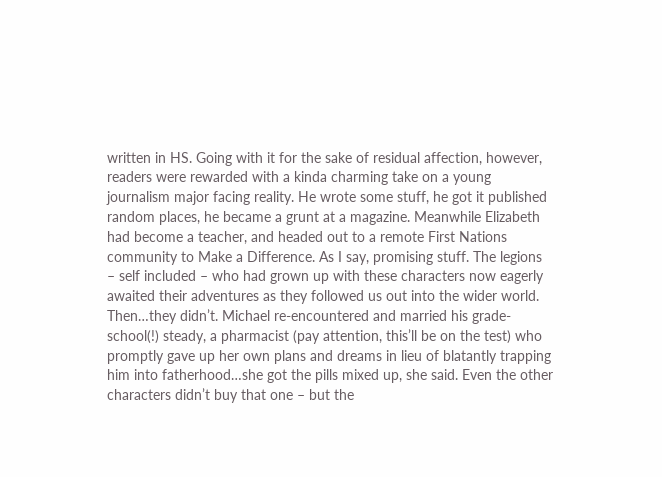written in HS. Going with it for the sake of residual affection, however, readers were rewarded with a kinda charming take on a young journalism major facing reality. He wrote some stuff, he got it published random places, he became a grunt at a magazine. Meanwhile Elizabeth had become a teacher, and headed out to a remote First Nations community to Make a Difference. As I say, promising stuff. The legions – self included – who had grown up with these characters now eagerly awaited their adventures as they followed us out into the wider world.
Then…they didn’t. Michael re-encountered and married his grade-school(!) steady, a pharmacist (pay attention, this’ll be on the test) who promptly gave up her own plans and dreams in lieu of blatantly trapping him into fatherhood…she got the pills mixed up, she said. Even the other characters didn’t buy that one – but the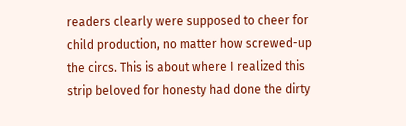readers clearly were supposed to cheer for child production, no matter how screwed-up the circs. This is about where I realized this strip beloved for honesty had done the dirty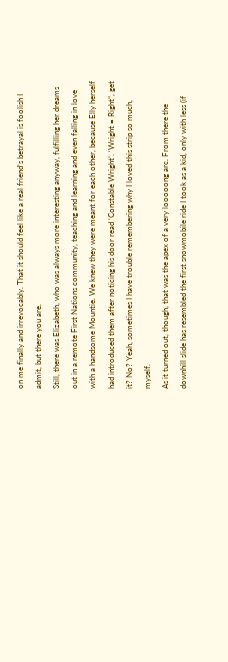on me finally and irrevocably. That it should feel like a real friend’s betrayal is foolish I admit, but there you are.
Still, there was Elizabeth, who was always more interesting anyway, fulfilling her dreams out in a remote First Nations community, teaching and learning and even falling in love with a handsome Mountie. We knew they were meant for each other, because Elly herself had introduced them after noticing his door read ‘Constable Wright’. ‘Wright = Right”, get it? No? Yeah, sometimes I have trouble remembering why I loved this strip so much, myself.
As it turned out, though, that was the apex of a very looooong arc. From there the downhill slide has resembled the first snowmobile ride I took as a kid, only with less (if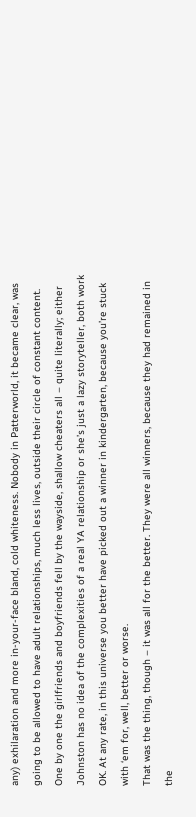any) exhilaration and more in-your-face bland, cold whiteness. Nobody in Patterworld, it became clear, was going to be allowed to have adult relationships, much less lives, outside their circle of constant content. One by one the girlfriends and boyfriends fell by the wayside, shallow cheaters all – quite literally; either Johnston has no idea of the complexities of a real YA relationship or she’s just a lazy storyteller, both work OK. At any rate, in this universe you better have picked out a winner in kindergarten, because you’re stuck with ‘em for, well, better or worse.
That was the thing, though – it was all for the better. They were all winners, because they had remained in the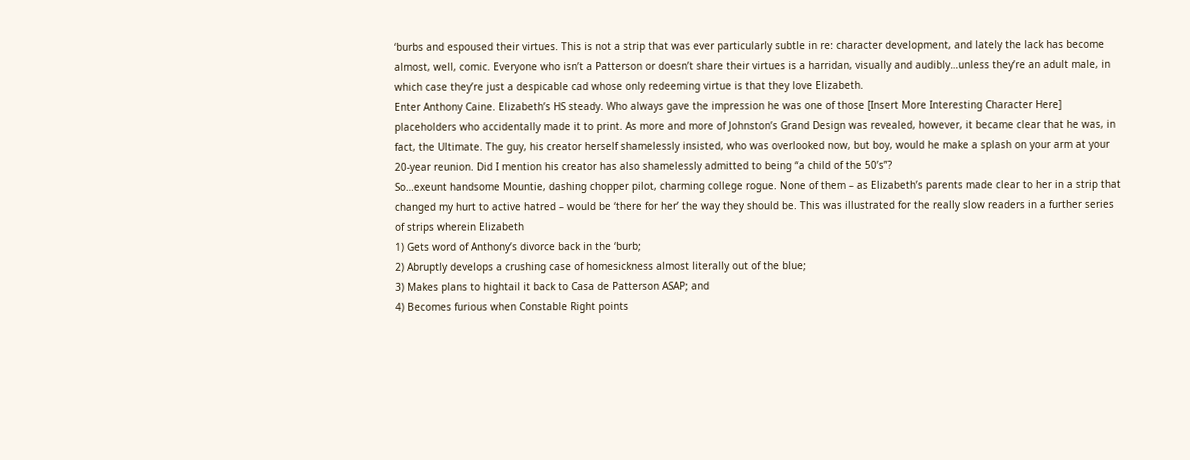‘burbs and espoused their virtues. This is not a strip that was ever particularly subtle in re: character development, and lately the lack has become almost, well, comic. Everyone who isn’t a Patterson or doesn’t share their virtues is a harridan, visually and audibly…unless they’re an adult male, in which case they’re just a despicable cad whose only redeeming virtue is that they love Elizabeth.
Enter Anthony Caine. Elizabeth’s HS steady. Who always gave the impression he was one of those [Insert More Interesting Character Here] placeholders who accidentally made it to print. As more and more of Johnston’s Grand Design was revealed, however, it became clear that he was, in fact, the Ultimate. The guy, his creator herself shamelessly insisted, who was overlooked now, but boy, would he make a splash on your arm at your 20-year reunion. Did I mention his creator has also shamelessly admitted to being “a child of the 50’s”?
So…exeunt handsome Mountie, dashing chopper pilot, charming college rogue. None of them – as Elizabeth’s parents made clear to her in a strip that changed my hurt to active hatred – would be ‘there for her’ the way they should be. This was illustrated for the really slow readers in a further series of strips wherein Elizabeth
1) Gets word of Anthony’s divorce back in the ‘burb;
2) Abruptly develops a crushing case of homesickness almost literally out of the blue;
3) Makes plans to hightail it back to Casa de Patterson ASAP; and
4) Becomes furious when Constable Right points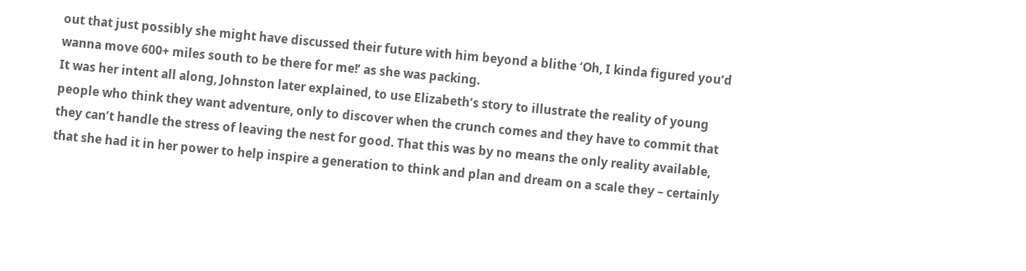out that just possibly she might have discussed their future with him beyond a blithe ‘Oh, I kinda figured you’d wanna move 600+ miles south to be there for me!’ as she was packing.
It was her intent all along, Johnston later explained, to use Elizabeth’s story to illustrate the reality of young people who think they want adventure, only to discover when the crunch comes and they have to commit that they can’t handle the stress of leaving the nest for good. That this was by no means the only reality available, that she had it in her power to help inspire a generation to think and plan and dream on a scale they – certainly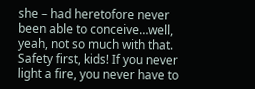she – had heretofore never been able to conceive…well, yeah, not so much with that. Safety first, kids! If you never light a fire, you never have to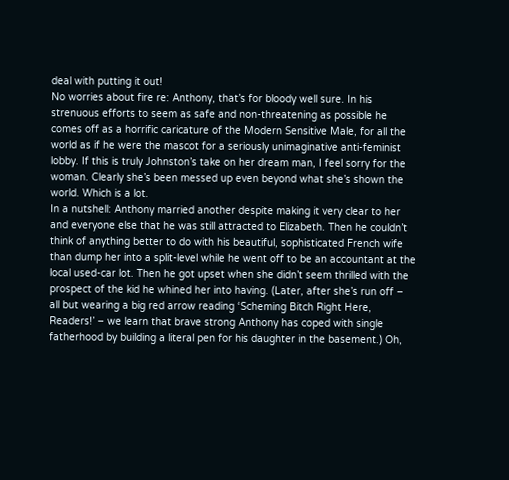deal with putting it out!
No worries about fire re: Anthony, that’s for bloody well sure. In his strenuous efforts to seem as safe and non-threatening as possible he comes off as a horrific caricature of the Modern Sensitive Male, for all the world as if he were the mascot for a seriously unimaginative anti-feminist lobby. If this is truly Johnston’s take on her dream man, I feel sorry for the woman. Clearly she’s been messed up even beyond what she’s shown the world. Which is a lot.
In a nutshell: Anthony married another despite making it very clear to her and everyone else that he was still attracted to Elizabeth. Then he couldn’t think of anything better to do with his beautiful, sophisticated French wife than dump her into a split-level while he went off to be an accountant at the local used-car lot. Then he got upset when she didn’t seem thrilled with the prospect of the kid he whined her into having. (Later, after she’s run off – all but wearing a big red arrow reading ‘Scheming Bitch Right Here, Readers!’ – we learn that brave strong Anthony has coped with single fatherhood by building a literal pen for his daughter in the basement.) Oh,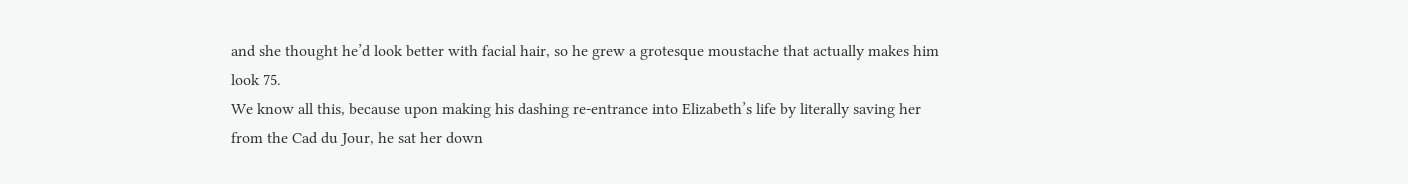and she thought he’d look better with facial hair, so he grew a grotesque moustache that actually makes him look 75.
We know all this, because upon making his dashing re-entrance into Elizabeth’s life by literally saving her from the Cad du Jour, he sat her down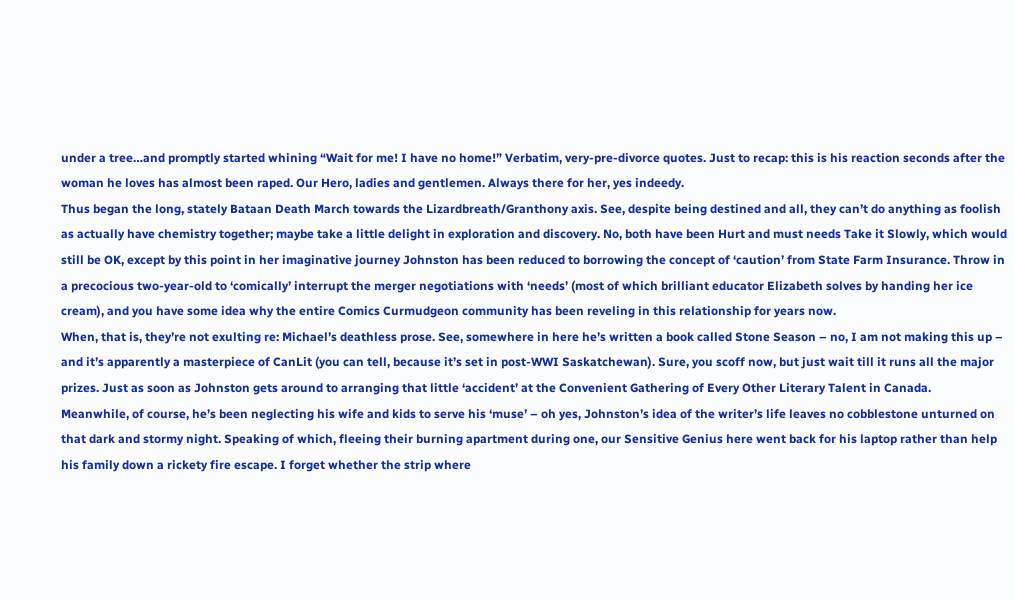under a tree…and promptly started whining “Wait for me! I have no home!” Verbatim, very-pre-divorce quotes. Just to recap: this is his reaction seconds after the woman he loves has almost been raped. Our Hero, ladies and gentlemen. Always there for her, yes indeedy.
Thus began the long, stately Bataan Death March towards the Lizardbreath/Granthony axis. See, despite being destined and all, they can’t do anything as foolish as actually have chemistry together; maybe take a little delight in exploration and discovery. No, both have been Hurt and must needs Take it Slowly, which would still be OK, except by this point in her imaginative journey Johnston has been reduced to borrowing the concept of ‘caution’ from State Farm Insurance. Throw in a precocious two-year-old to ‘comically’ interrupt the merger negotiations with ‘needs’ (most of which brilliant educator Elizabeth solves by handing her ice cream), and you have some idea why the entire Comics Curmudgeon community has been reveling in this relationship for years now.
When, that is, they’re not exulting re: Michael’s deathless prose. See, somewhere in here he’s written a book called Stone Season – no, I am not making this up – and it’s apparently a masterpiece of CanLit (you can tell, because it’s set in post-WWI Saskatchewan). Sure, you scoff now, but just wait till it runs all the major prizes. Just as soon as Johnston gets around to arranging that little ‘accident’ at the Convenient Gathering of Every Other Literary Talent in Canada.
Meanwhile, of course, he’s been neglecting his wife and kids to serve his ‘muse’ – oh yes, Johnston’s idea of the writer’s life leaves no cobblestone unturned on that dark and stormy night. Speaking of which, fleeing their burning apartment during one, our Sensitive Genius here went back for his laptop rather than help his family down a rickety fire escape. I forget whether the strip where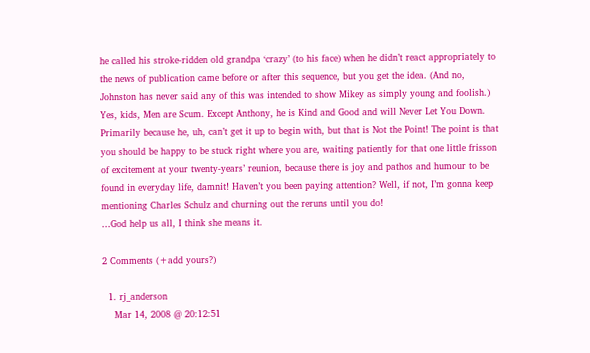he called his stroke-ridden old grandpa ‘crazy’ (to his face) when he didn’t react appropriately to the news of publication came before or after this sequence, but you get the idea. (And no, Johnston has never said any of this was intended to show Mikey as simply young and foolish.)
Yes, kids, Men are Scum. Except Anthony, he is Kind and Good and will Never Let You Down. Primarily because he, uh, can’t get it up to begin with, but that is Not the Point! The point is that you should be happy to be stuck right where you are, waiting patiently for that one little frisson of excitement at your twenty-years’ reunion, because there is joy and pathos and humour to be found in everyday life, damnit! Haven’t you been paying attention? Well, if not, I’m gonna keep mentioning Charles Schulz and churning out the reruns until you do!
…God help us all, I think she means it.

2 Comments (+add yours?)

  1. rj_anderson
    Mar 14, 2008 @ 20:12:51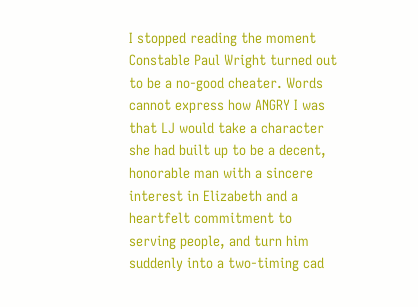I stopped reading the moment Constable Paul Wright turned out to be a no-good cheater. Words cannot express how ANGRY I was that LJ would take a character she had built up to be a decent, honorable man with a sincere interest in Elizabeth and a heartfelt commitment to serving people, and turn him suddenly into a two-timing cad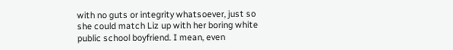with no guts or integrity whatsoever, just so she could match Liz up with her boring white public school boyfriend. I mean, even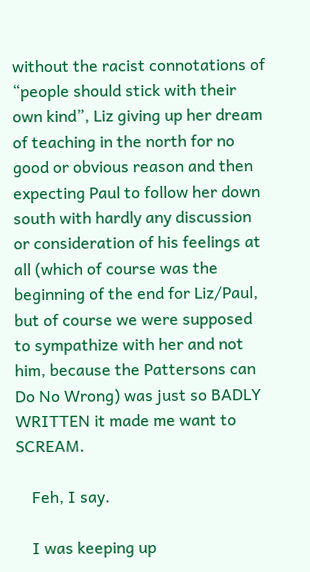without the racist connotations of “people should stick with their own kind”, Liz giving up her dream of teaching in the north for no good or obvious reason and then expecting Paul to follow her down south with hardly any discussion or consideration of his feelings at all (which of course was the beginning of the end for Liz/Paul, but of course we were supposed to sympathize with her and not him, because the Pattersons can Do No Wrong) was just so BADLY WRITTEN it made me want to SCREAM.

    Feh, I say.

    I was keeping up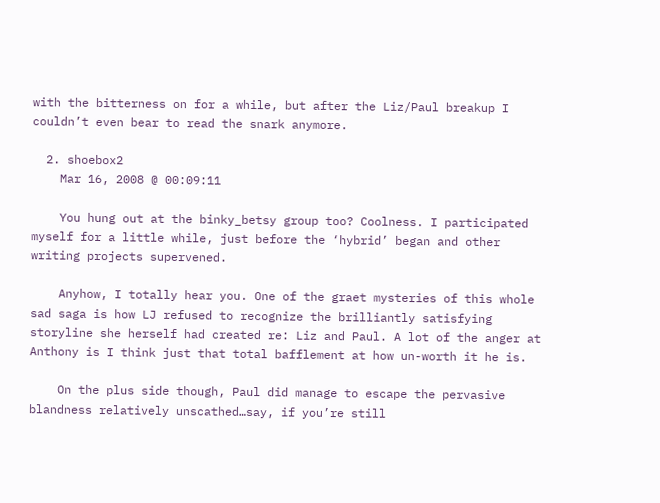with the bitterness on for a while, but after the Liz/Paul breakup I couldn’t even bear to read the snark anymore.

  2. shoebox2
    Mar 16, 2008 @ 00:09:11

    You hung out at the binky_betsy group too? Coolness. I participated myself for a little while, just before the ‘hybrid’ began and other writing projects supervened.

    Anyhow, I totally hear you. One of the graet mysteries of this whole sad saga is how LJ refused to recognize the brilliantly satisfying storyline she herself had created re: Liz and Paul. A lot of the anger at Anthony is I think just that total bafflement at how un-worth it he is.

    On the plus side though, Paul did manage to escape the pervasive blandness relatively unscathed…say, if you’re still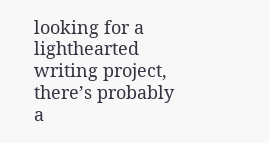looking for a lighthearted writing project, there’s probably a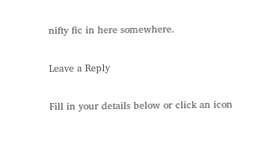nifty fic in here somewhere.

Leave a Reply

Fill in your details below or click an icon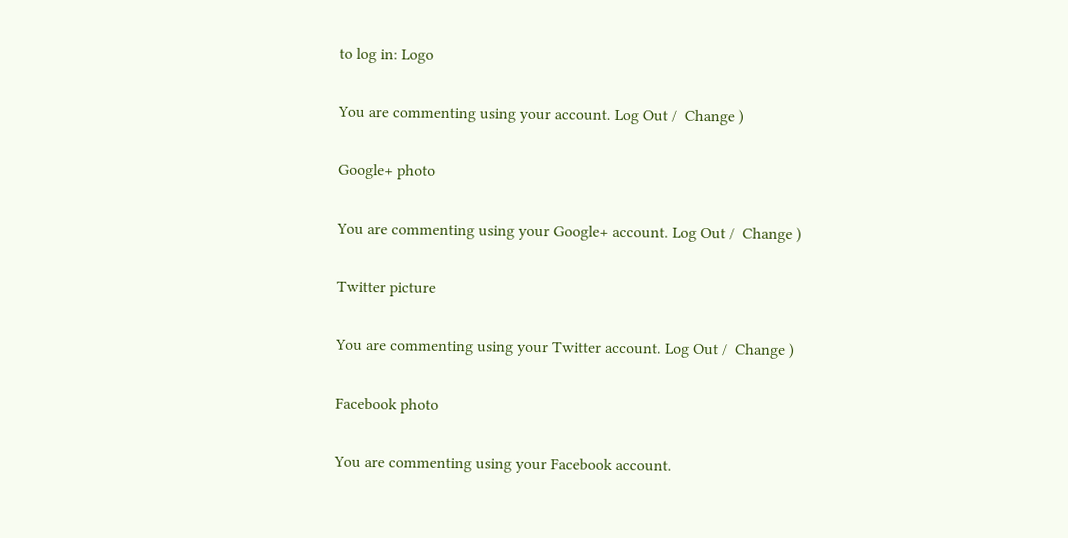to log in: Logo

You are commenting using your account. Log Out /  Change )

Google+ photo

You are commenting using your Google+ account. Log Out /  Change )

Twitter picture

You are commenting using your Twitter account. Log Out /  Change )

Facebook photo

You are commenting using your Facebook account.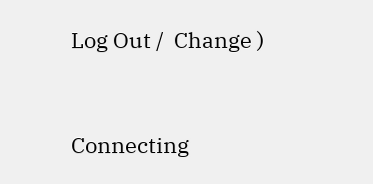Log Out /  Change )


Connecting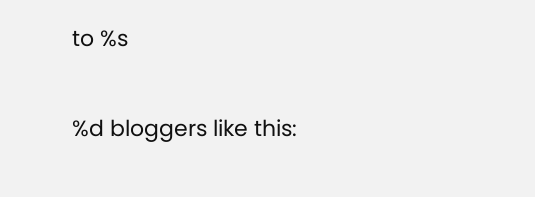to %s

%d bloggers like this: